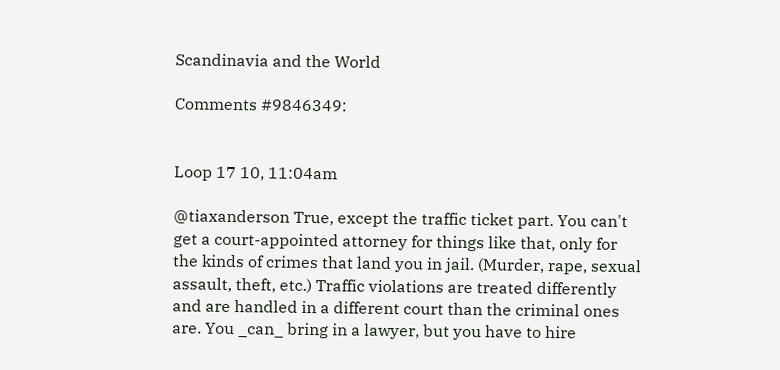Scandinavia and the World

Comments #9846349:


Loop 17 10, 11:04am

@tiaxanderson True, except the traffic ticket part. You can't get a court-appointed attorney for things like that, only for the kinds of crimes that land you in jail. (Murder, rape, sexual assault, theft, etc.) Traffic violations are treated differently and are handled in a different court than the criminal ones are. You _can_ bring in a lawyer, but you have to hire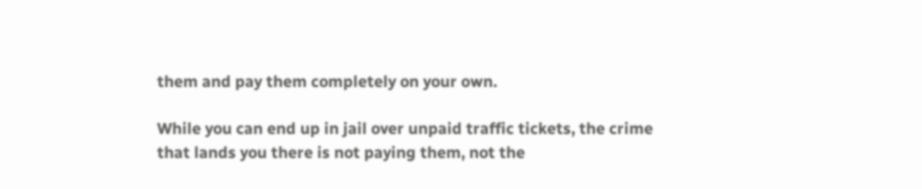them and pay them completely on your own.

While you can end up in jail over unpaid traffic tickets, the crime that lands you there is not paying them, not the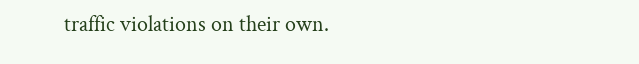traffic violations on their own.